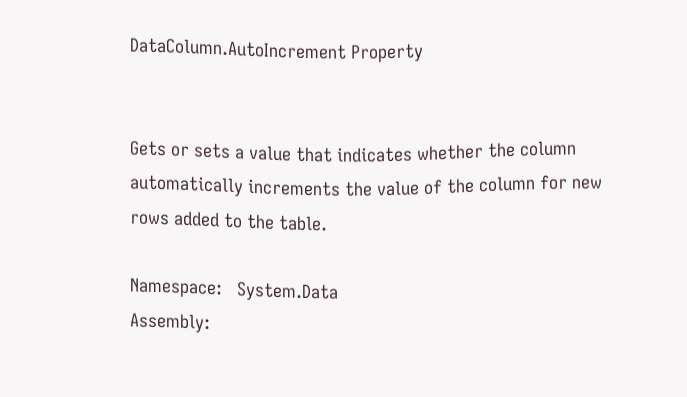DataColumn.AutoIncrement Property


Gets or sets a value that indicates whether the column automatically increments the value of the column for new rows added to the table.

Namespace:   System.Data
Assembly: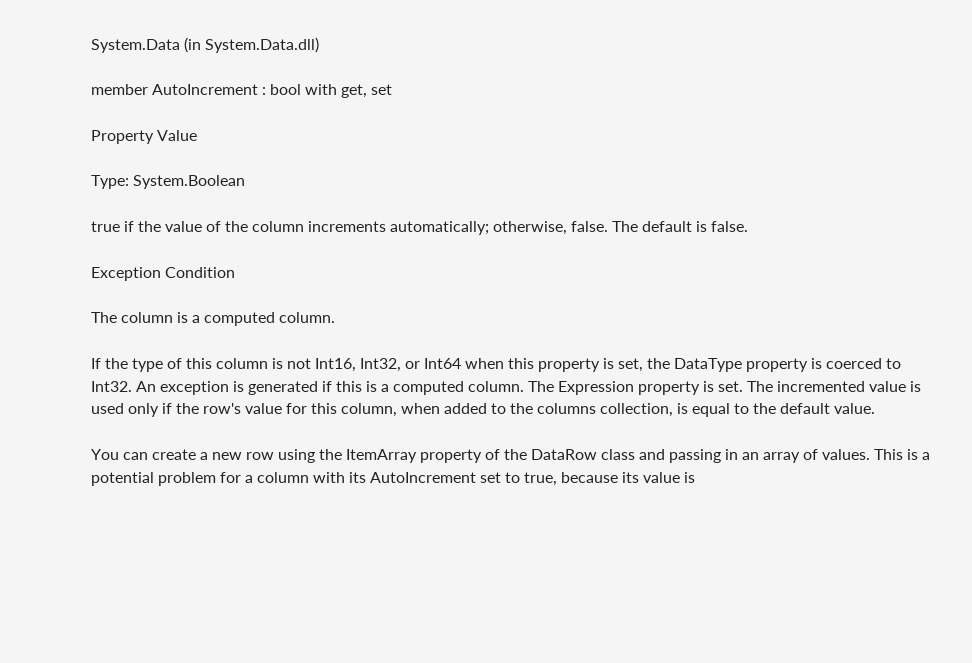System.Data (in System.Data.dll)

member AutoIncrement : bool with get, set

Property Value

Type: System.Boolean

true if the value of the column increments automatically; otherwise, false. The default is false.

Exception Condition

The column is a computed column.

If the type of this column is not Int16, Int32, or Int64 when this property is set, the DataType property is coerced to Int32. An exception is generated if this is a computed column. The Expression property is set. The incremented value is used only if the row's value for this column, when added to the columns collection, is equal to the default value.

You can create a new row using the ItemArray property of the DataRow class and passing in an array of values. This is a potential problem for a column with its AutoIncrement set to true, because its value is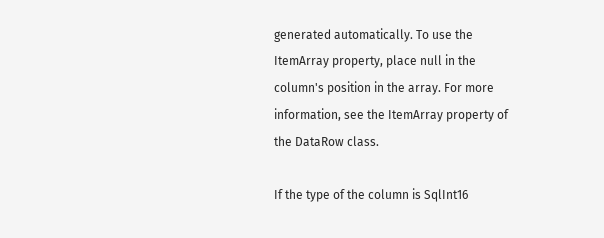generated automatically. To use the ItemArray property, place null in the column's position in the array. For more information, see the ItemArray property of the DataRow class.

If the type of the column is SqlInt16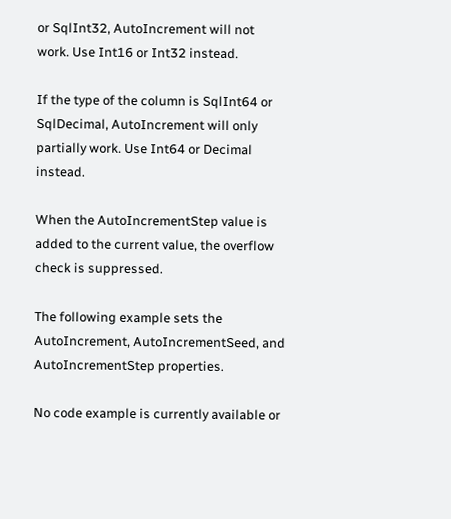or SqlInt32, AutoIncrement will not work. Use Int16 or Int32 instead.

If the type of the column is SqlInt64 or SqlDecimal, AutoIncrement will only partially work. Use Int64 or Decimal instead.

When the AutoIncrementStep value is added to the current value, the overflow check is suppressed.

The following example sets the AutoIncrement, AutoIncrementSeed, and AutoIncrementStep properties.

No code example is currently available or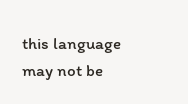this language may not be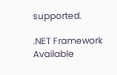supported.

.NET Framework
Available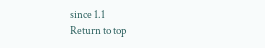since 1.1
Return to top